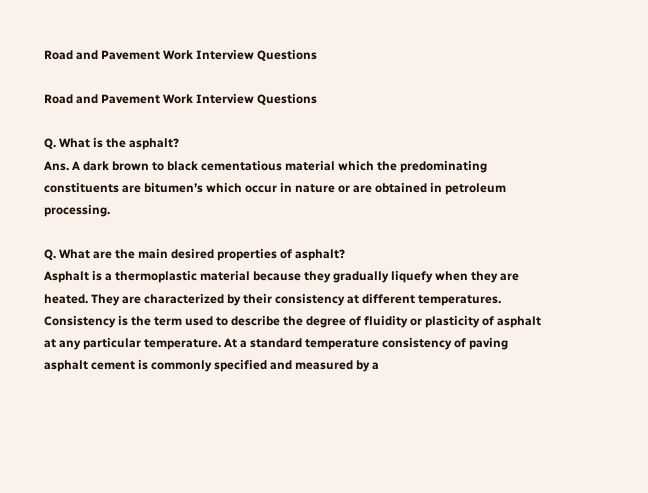Road and Pavement Work Interview Questions

Road and Pavement Work Interview Questions

Q. What is the asphalt?
Ans. A dark brown to black cementatious material which the predominating constituents are bitumen’s which occur in nature or are obtained in petroleum processing.

Q. What are the main desired properties of asphalt?
Asphalt is a thermoplastic material because they gradually liquefy when they are heated. They are characterized by their consistency at different temperatures. Consistency is the term used to describe the degree of fluidity or plasticity of asphalt at any particular temperature. At a standard temperature consistency of paving asphalt cement is commonly specified and measured by a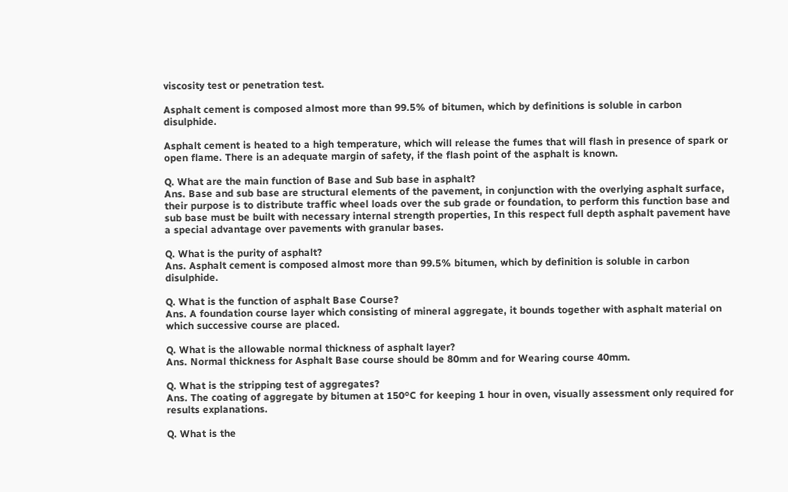viscosity test or penetration test.

Asphalt cement is composed almost more than 99.5% of bitumen, which by definitions is soluble in carbon disulphide.

Asphalt cement is heated to a high temperature, which will release the fumes that will flash in presence of spark or open flame. There is an adequate margin of safety, if the flash point of the asphalt is known.

Q. What are the main function of Base and Sub base in asphalt?
Ans. Base and sub base are structural elements of the pavement, in conjunction with the overlying asphalt surface, their purpose is to distribute traffic wheel loads over the sub grade or foundation, to perform this function base and sub base must be built with necessary internal strength properties, In this respect full depth asphalt pavement have a special advantage over pavements with granular bases.

Q. What is the purity of asphalt?
Ans. Asphalt cement is composed almost more than 99.5% bitumen, which by definition is soluble in carbon disulphide.

Q. What is the function of asphalt Base Course?
Ans. A foundation course layer which consisting of mineral aggregate, it bounds together with asphalt material on which successive course are placed.

Q. What is the allowable normal thickness of asphalt layer?
Ans. Normal thickness for Asphalt Base course should be 80mm and for Wearing course 40mm.

Q. What is the stripping test of aggregates?
Ans. The coating of aggregate by bitumen at 150ºC for keeping 1 hour in oven, visually assessment only required for results explanations.

Q. What is the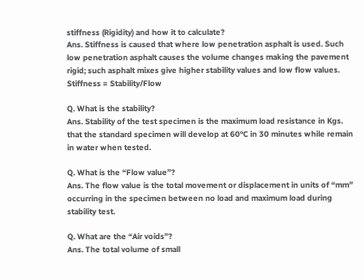stiffness (Rigidity) and how it to calculate?
Ans. Stiffness is caused that where low penetration asphalt is used. Such low penetration asphalt causes the volume changes making the pavement rigid; such asphalt mixes give higher stability values and low flow values.
Stiffness = Stability/Flow

Q. What is the stability?
Ans. Stability of the test specimen is the maximum load resistance in Kgs. that the standard specimen will develop at 60°C in 30 minutes while remain in water when tested.

Q. What is the “Flow value”?
Ans. The flow value is the total movement or displacement in units of “mm” occurring in the specimen between no load and maximum load during stability test.

Q. What are the “Air voids”?
Ans. The total volume of small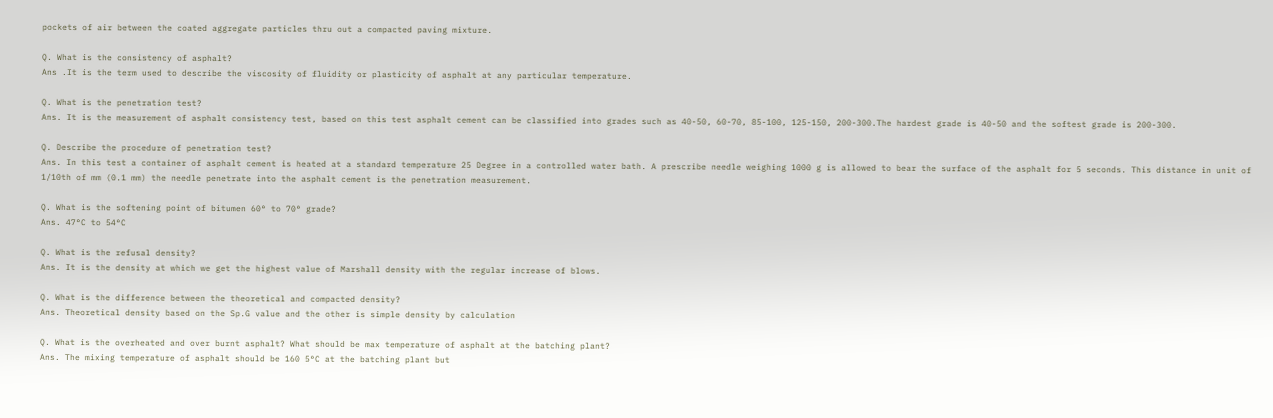pockets of air between the coated aggregate particles thru out a compacted paving mixture.

Q. What is the consistency of asphalt?
Ans .It is the term used to describe the viscosity of fluidity or plasticity of asphalt at any particular temperature.

Q. What is the penetration test?
Ans. It is the measurement of asphalt consistency test, based on this test asphalt cement can be classified into grades such as 40-50, 60-70, 85-100, 125-150, 200-300.The hardest grade is 40-50 and the softest grade is 200-300.

Q. Describe the procedure of penetration test?
Ans. In this test a container of asphalt cement is heated at a standard temperature 25 Degree in a controlled water bath. A prescribe needle weighing 1000 g is allowed to bear the surface of the asphalt for 5 seconds. This distance in unit of 1/10th of mm (0.1 mm) the needle penetrate into the asphalt cement is the penetration measurement.

Q. What is the softening point of bitumen 60° to 70° grade?
Ans. 47°C to 54°C

Q. What is the refusal density?
Ans. It is the density at which we get the highest value of Marshall density with the regular increase of blows.

Q. What is the difference between the theoretical and compacted density?
Ans. Theoretical density based on the Sp.G value and the other is simple density by calculation

Q. What is the overheated and over burnt asphalt? What should be max temperature of asphalt at the batching plant?
Ans. The mixing temperature of asphalt should be 160 5°C at the batching plant but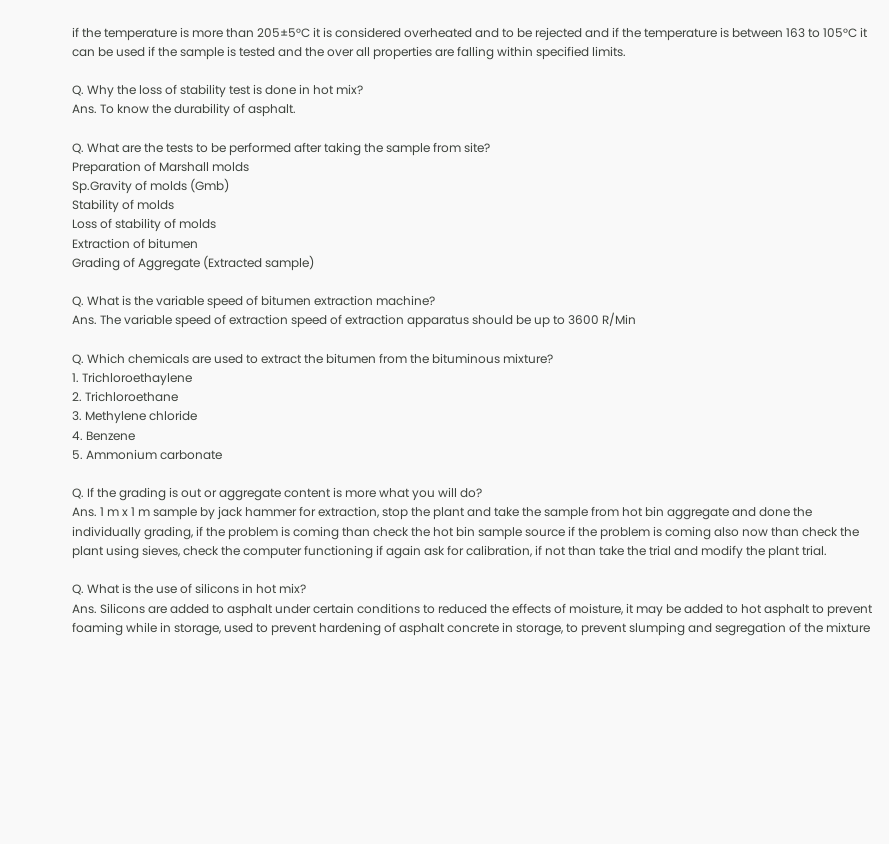if the temperature is more than 205±5°C it is considered overheated and to be rejected and if the temperature is between 163 to 105°C it can be used if the sample is tested and the over all properties are falling within specified limits.

Q. Why the loss of stability test is done in hot mix?
Ans. To know the durability of asphalt.

Q. What are the tests to be performed after taking the sample from site?
Preparation of Marshall molds
Sp.Gravity of molds (Gmb)
Stability of molds
Loss of stability of molds
Extraction of bitumen
Grading of Aggregate (Extracted sample)

Q. What is the variable speed of bitumen extraction machine?
Ans. The variable speed of extraction speed of extraction apparatus should be up to 3600 R/Min

Q. Which chemicals are used to extract the bitumen from the bituminous mixture?
1. Trichloroethaylene
2. Trichloroethane
3. Methylene chloride
4. Benzene
5. Ammonium carbonate

Q. If the grading is out or aggregate content is more what you will do?
Ans. 1 m x 1 m sample by jack hammer for extraction, stop the plant and take the sample from hot bin aggregate and done the individually grading, if the problem is coming than check the hot bin sample source if the problem is coming also now than check the plant using sieves, check the computer functioning if again ask for calibration, if not than take the trial and modify the plant trial.

Q. What is the use of silicons in hot mix?
Ans. Silicons are added to asphalt under certain conditions to reduced the effects of moisture, it may be added to hot asphalt to prevent foaming while in storage, used to prevent hardening of asphalt concrete in storage, to prevent slumping and segregation of the mixture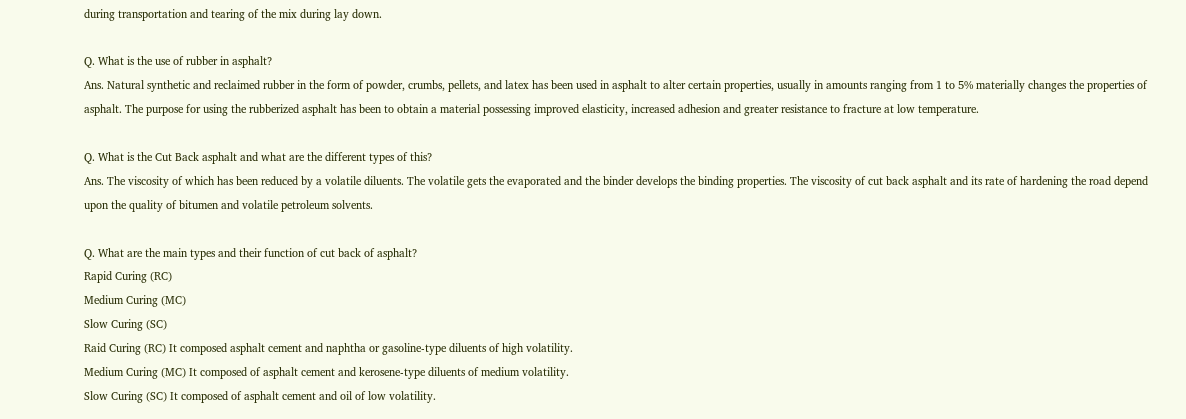during transportation and tearing of the mix during lay down.

Q. What is the use of rubber in asphalt?
Ans. Natural synthetic and reclaimed rubber in the form of powder, crumbs, pellets, and latex has been used in asphalt to alter certain properties, usually in amounts ranging from 1 to 5% materially changes the properties of asphalt. The purpose for using the rubberized asphalt has been to obtain a material possessing improved elasticity, increased adhesion and greater resistance to fracture at low temperature.

Q. What is the Cut Back asphalt and what are the different types of this?
Ans. The viscosity of which has been reduced by a volatile diluents. The volatile gets the evaporated and the binder develops the binding properties. The viscosity of cut back asphalt and its rate of hardening the road depend upon the quality of bitumen and volatile petroleum solvents.

Q. What are the main types and their function of cut back of asphalt?
Rapid Curing (RC)
Medium Curing (MC)
Slow Curing (SC)
Raid Curing (RC) It composed asphalt cement and naphtha or gasoline-type diluents of high volatility.
Medium Curing (MC) It composed of asphalt cement and kerosene-type diluents of medium volatility.
Slow Curing (SC) It composed of asphalt cement and oil of low volatility.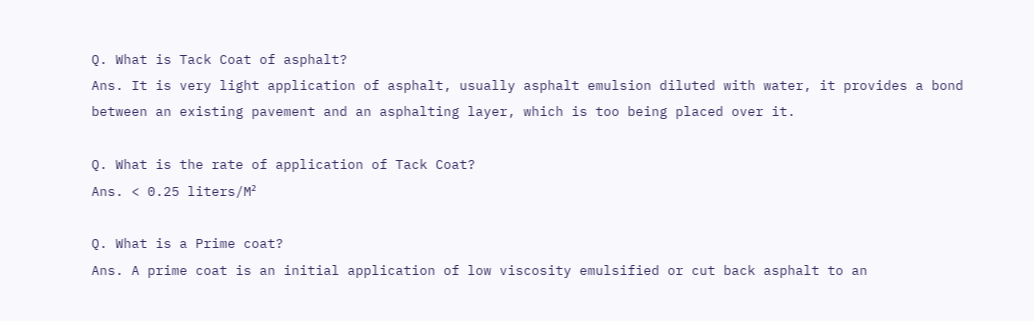Q. What is Tack Coat of asphalt?
Ans. It is very light application of asphalt, usually asphalt emulsion diluted with water, it provides a bond between an existing pavement and an asphalting layer, which is too being placed over it.

Q. What is the rate of application of Tack Coat?
Ans. < 0.25 liters/M²

Q. What is a Prime coat?
Ans. A prime coat is an initial application of low viscosity emulsified or cut back asphalt to an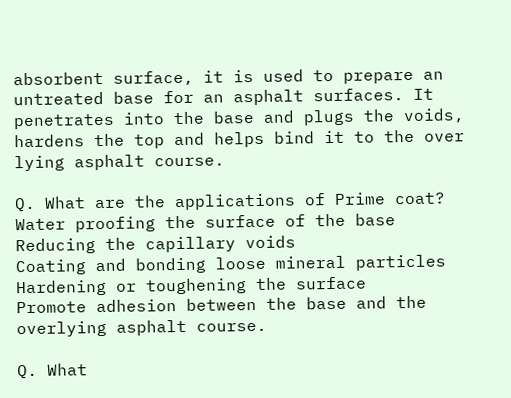absorbent surface, it is used to prepare an untreated base for an asphalt surfaces. It penetrates into the base and plugs the voids, hardens the top and helps bind it to the over lying asphalt course.

Q. What are the applications of Prime coat?
Water proofing the surface of the base
Reducing the capillary voids
Coating and bonding loose mineral particles
Hardening or toughening the surface
Promote adhesion between the base and the overlying asphalt course.

Q. What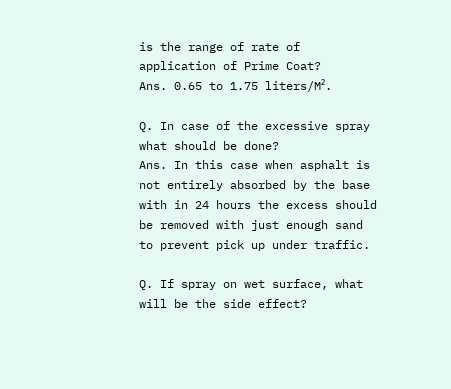is the range of rate of application of Prime Coat?
Ans. 0.65 to 1.75 liters/M².

Q. In case of the excessive spray what should be done?
Ans. In this case when asphalt is not entirely absorbed by the base with in 24 hours the excess should be removed with just enough sand to prevent pick up under traffic.

Q. If spray on wet surface, what will be the side effect?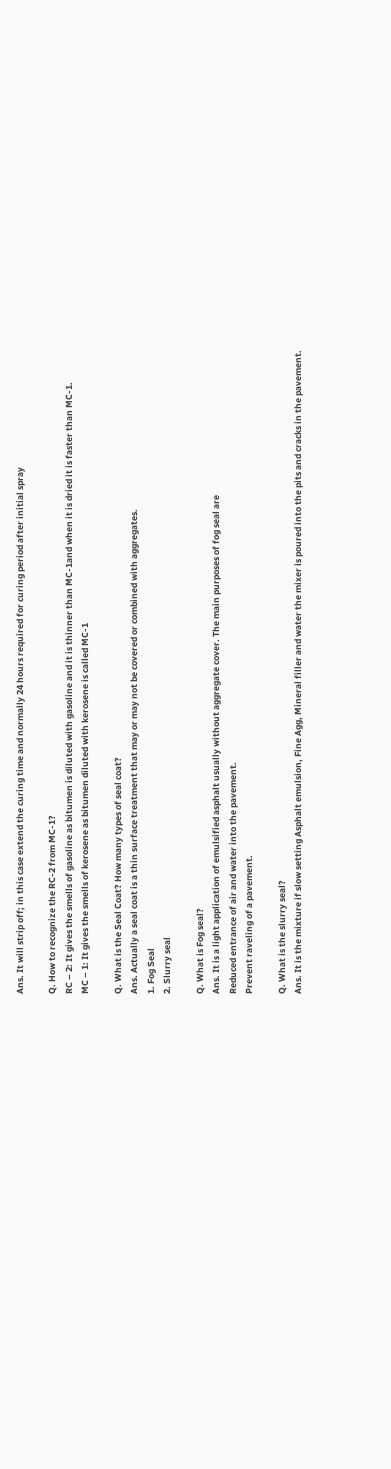Ans. It will strip off; in this case extend the curing time and normally 24 hours required for curing period after initial spray

Q. How to recognize the RC-2 from MC-1?
RC – 2: It gives the smells of gasoline as bitumen is diluted with gasoline and it is thinner than MC-1and when it is dried it is faster than MC-1.
MC – 1: It gives the smells of kerosene as bitumen diluted with kerosene is called MC-1

Q. What is the Seal Coat? How many types of seal coat?
Ans. Actually a seal coat is a thin surface treatment that may or may not be covered or combined with aggregates.
1. Fog Seal
2. Slurry seal

Q. What is Fog seal?
Ans. It is a light application of emulsified asphalt usually without aggregate cover. The main purposes of fog seal are
Reduced entrance of air and water into the pavement.
Prevent raveling of a pavement.

Q. What is the slurry seal?
Ans. It is the mixture if slow setting Asphalt emulsion, Fine Agg, Mineral filler and water the mixer is poured into the pits and cracks in the pavement.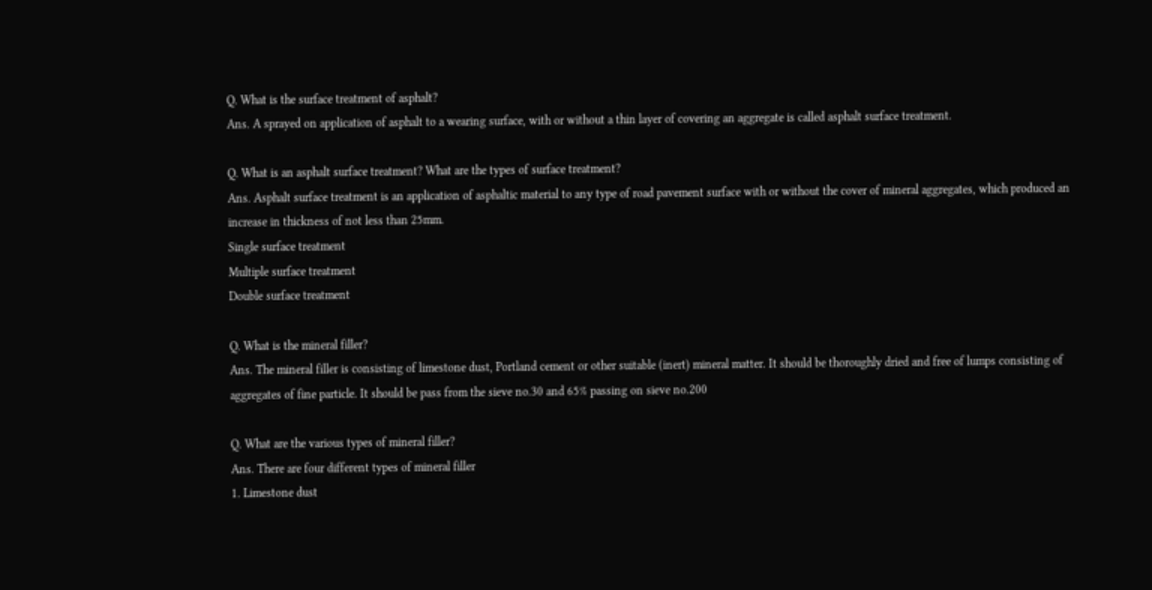Q. What is the surface treatment of asphalt?
Ans. A sprayed on application of asphalt to a wearing surface, with or without a thin layer of covering an aggregate is called asphalt surface treatment.

Q. What is an asphalt surface treatment? What are the types of surface treatment?
Ans. Asphalt surface treatment is an application of asphaltic material to any type of road pavement surface with or without the cover of mineral aggregates, which produced an increase in thickness of not less than 25mm.
Single surface treatment
Multiple surface treatment
Double surface treatment

Q. What is the mineral filler?
Ans. The mineral filler is consisting of limestone dust, Portland cement or other suitable (inert) mineral matter. It should be thoroughly dried and free of lumps consisting of aggregates of fine particle. It should be pass from the sieve no.30 and 65% passing on sieve no.200

Q. What are the various types of mineral filler?
Ans. There are four different types of mineral filler
1. Limestone dust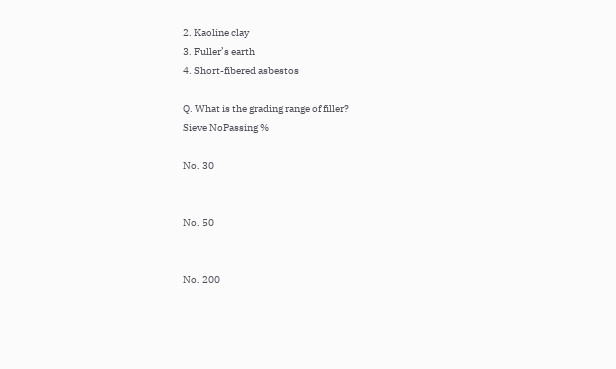2. Kaoline clay
3. Fuller’s earth
4. Short-fibered asbestos

Q. What is the grading range of filler?
Sieve NoPassing %

No. 30


No. 50


No. 200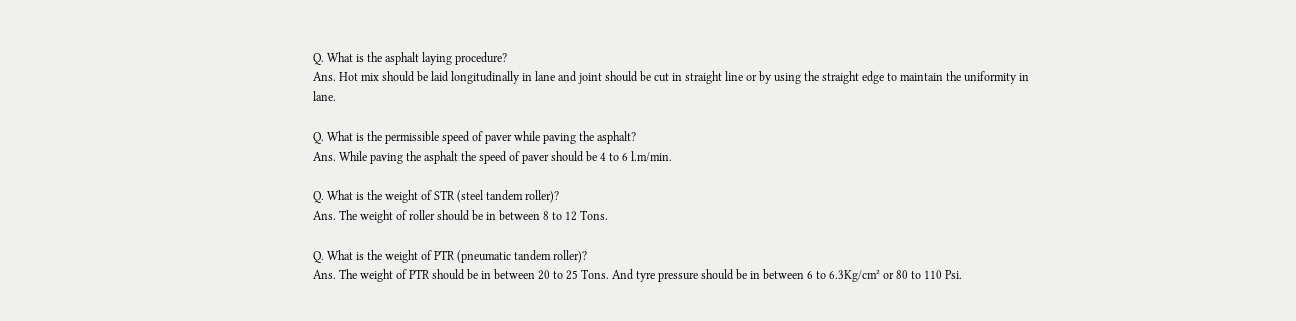Q. What is the asphalt laying procedure?
Ans. Hot mix should be laid longitudinally in lane and joint should be cut in straight line or by using the straight edge to maintain the uniformity in lane.

Q. What is the permissible speed of paver while paving the asphalt?
Ans. While paving the asphalt the speed of paver should be 4 to 6 l.m/min.

Q. What is the weight of STR (steel tandem roller)?
Ans. The weight of roller should be in between 8 to 12 Tons.

Q. What is the weight of PTR (pneumatic tandem roller)?
Ans. The weight of PTR should be in between 20 to 25 Tons. And tyre pressure should be in between 6 to 6.3Kg/cm² or 80 to 110 Psi.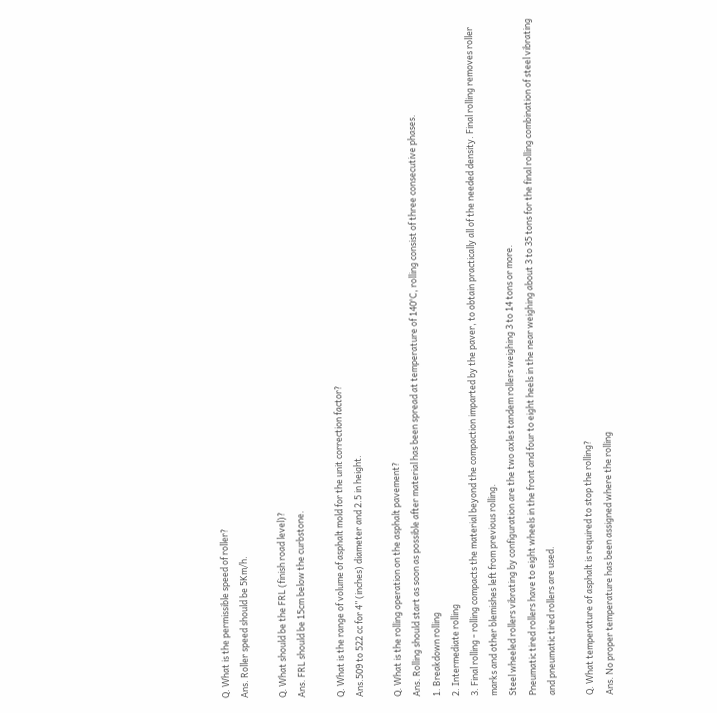Q. What is the permissible speed of roller?
Ans. Roller speed should be 5Km/h.

Q. What should be the FRL (finish road level)?
Ans. FRL should be 15cm below the curbstone.

Q. What is the range of volume of asphalt mold for the unit correction factor?
Ans.509 to 522 cc for 4” (inches) diameter and 2.5 in height.

Q. What is the rolling operation on the asphalt pavement?
Ans. Rolling should start as soon as possible after material has been spread at temperature of 140°C, rolling consist of three consecutive phases.
1. Breakdown rolling
2. Intermediate rolling
3. Final rolling - rolling compacts the material beyond the compaction imparted by the paver, to obtain practically all of the needed density. Final rolling removes roller marks and other blemishes left from previous rolling.
Steel wheeled rollers vibrating by configuration are the two axles tandem rollers weighing 3 to 14 tons or more.
Pneumatic tired rollers have to eight wheels in the front and four to eight heels in the near weighing about 3 to 35 tons for the final rolling combination of steel vibrating and pneumatic tired rollers are used.

Q. What temperature of asphalt is required to stop the rolling?
Ans. No proper temperature has been assigned where the rolling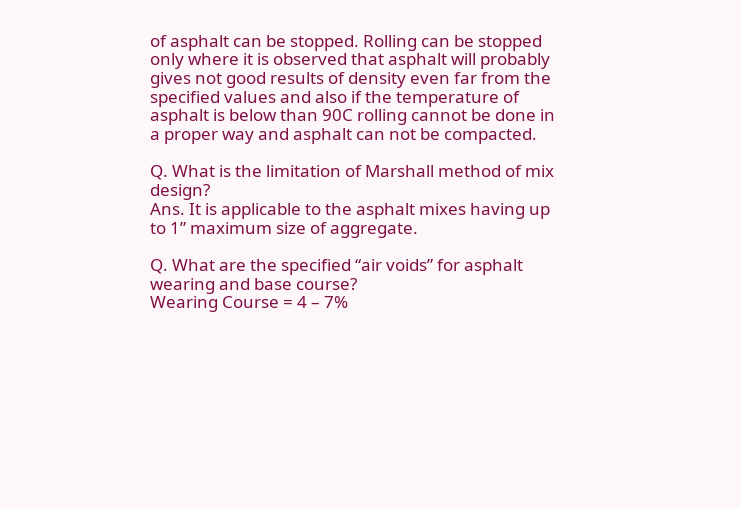of asphalt can be stopped. Rolling can be stopped only where it is observed that asphalt will probably gives not good results of density even far from the specified values and also if the temperature of asphalt is below than 90C rolling cannot be done in a proper way and asphalt can not be compacted.

Q. What is the limitation of Marshall method of mix design?
Ans. It is applicable to the asphalt mixes having up to 1” maximum size of aggregate.

Q. What are the specified “air voids” for asphalt wearing and base course?
Wearing Course = 4 – 7%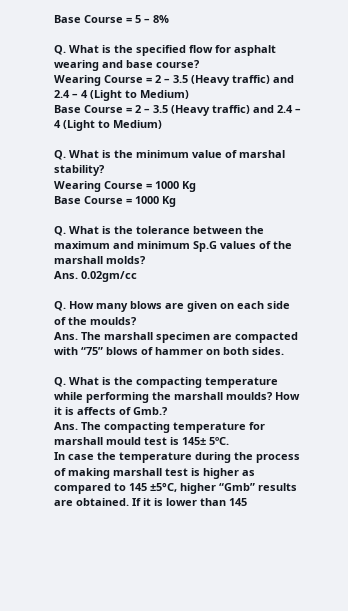Base Course = 5 – 8%

Q. What is the specified flow for asphalt wearing and base course?
Wearing Course = 2 – 3.5 (Heavy traffic) and 2.4 – 4 (Light to Medium)
Base Course = 2 – 3.5 (Heavy traffic) and 2.4 – 4 (Light to Medium)

Q. What is the minimum value of marshal stability?
Wearing Course = 1000 Kg
Base Course = 1000 Kg

Q. What is the tolerance between the maximum and minimum Sp.G values of the marshall molds?
Ans. 0.02gm/cc

Q. How many blows are given on each side of the moulds?
Ans. The marshall specimen are compacted with “75” blows of hammer on both sides.

Q. What is the compacting temperature while performing the marshall moulds? How it is affects of Gmb.?
Ans. The compacting temperature for marshall mould test is 145± 5ºC.
In case the temperature during the process of making marshall test is higher as compared to 145 ±5°C, higher “Gmb” results are obtained. If it is lower than 145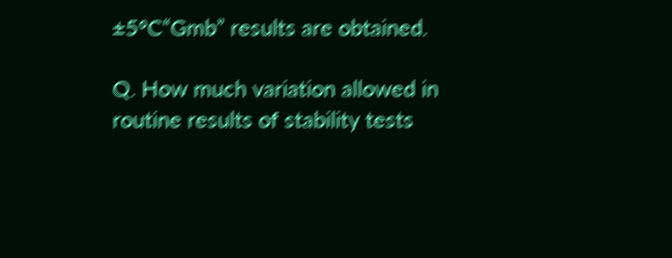±5°C“Gmb” results are obtained.

Q. How much variation allowed in routine results of stability tests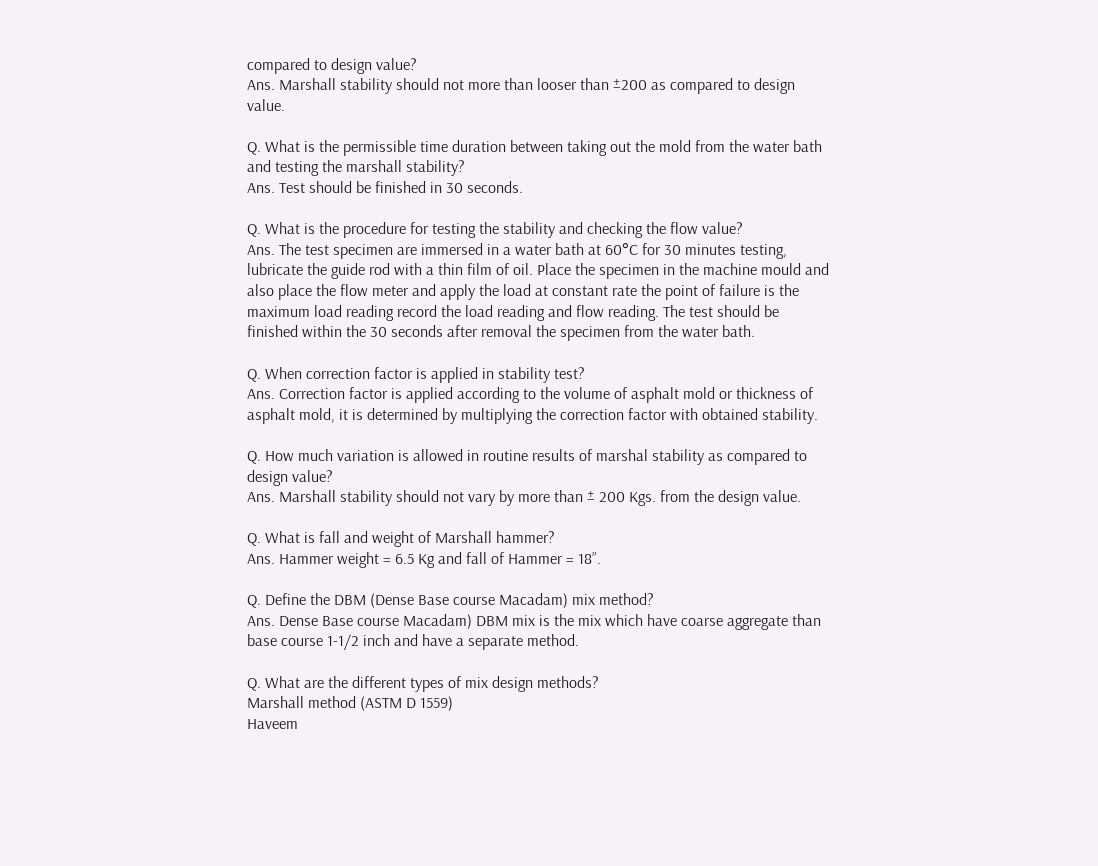compared to design value?
Ans. Marshall stability should not more than looser than ±200 as compared to design value.

Q. What is the permissible time duration between taking out the mold from the water bath and testing the marshall stability?
Ans. Test should be finished in 30 seconds.

Q. What is the procedure for testing the stability and checking the flow value?
Ans. The test specimen are immersed in a water bath at 60°C for 30 minutes testing, lubricate the guide rod with a thin film of oil. Place the specimen in the machine mould and also place the flow meter and apply the load at constant rate the point of failure is the maximum load reading record the load reading and flow reading. The test should be finished within the 30 seconds after removal the specimen from the water bath.

Q. When correction factor is applied in stability test?
Ans. Correction factor is applied according to the volume of asphalt mold or thickness of asphalt mold, it is determined by multiplying the correction factor with obtained stability.

Q. How much variation is allowed in routine results of marshal stability as compared to design value?
Ans. Marshall stability should not vary by more than ± 200 Kgs. from the design value.

Q. What is fall and weight of Marshall hammer?
Ans. Hammer weight = 6.5 Kg and fall of Hammer = 18”.

Q. Define the DBM (Dense Base course Macadam) mix method?
Ans. Dense Base course Macadam) DBM mix is the mix which have coarse aggregate than base course 1-1/2 inch and have a separate method.

Q. What are the different types of mix design methods?
Marshall method (ASTM D 1559)
Haveem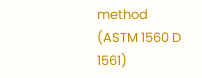method (ASTM 1560 D 1561)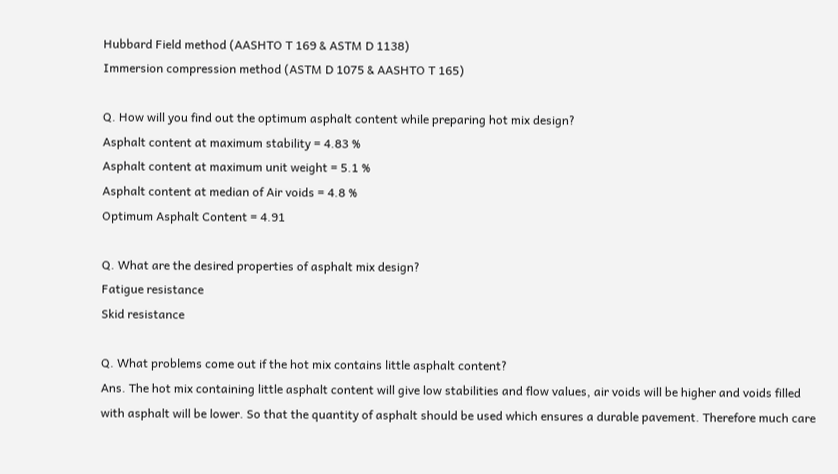Hubbard Field method (AASHTO T 169 & ASTM D 1138)
Immersion compression method (ASTM D 1075 & AASHTO T 165)

Q. How will you find out the optimum asphalt content while preparing hot mix design?
Asphalt content at maximum stability = 4.83 %
Asphalt content at maximum unit weight = 5.1 %
Asphalt content at median of Air voids = 4.8 %
Optimum Asphalt Content = 4.91

Q. What are the desired properties of asphalt mix design?
Fatigue resistance
Skid resistance

Q. What problems come out if the hot mix contains little asphalt content?
Ans. The hot mix containing little asphalt content will give low stabilities and flow values, air voids will be higher and voids filled with asphalt will be lower. So that the quantity of asphalt should be used which ensures a durable pavement. Therefore much care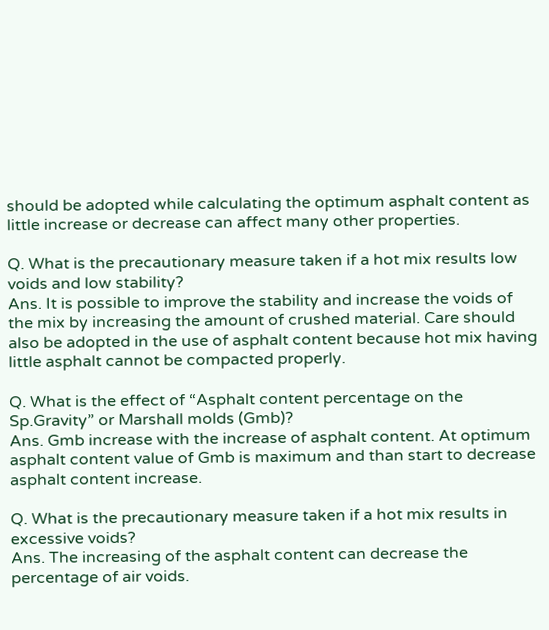should be adopted while calculating the optimum asphalt content as little increase or decrease can affect many other properties.

Q. What is the precautionary measure taken if a hot mix results low voids and low stability?
Ans. It is possible to improve the stability and increase the voids of the mix by increasing the amount of crushed material. Care should also be adopted in the use of asphalt content because hot mix having little asphalt cannot be compacted properly.

Q. What is the effect of “Asphalt content percentage on the Sp.Gravity” or Marshall molds (Gmb)?
Ans. Gmb increase with the increase of asphalt content. At optimum asphalt content value of Gmb is maximum and than start to decrease asphalt content increase.

Q. What is the precautionary measure taken if a hot mix results in excessive voids?
Ans. The increasing of the asphalt content can decrease the percentage of air voids.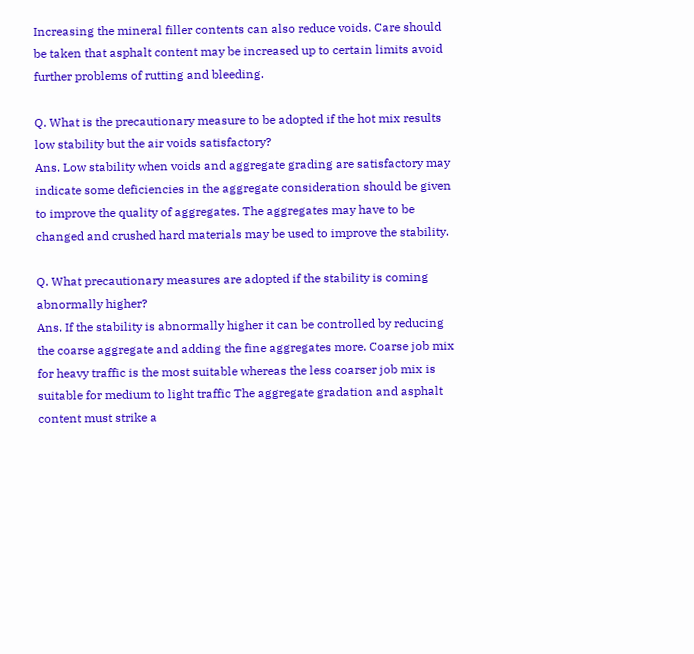Increasing the mineral filler contents can also reduce voids. Care should be taken that asphalt content may be increased up to certain limits avoid further problems of rutting and bleeding.

Q. What is the precautionary measure to be adopted if the hot mix results low stability but the air voids satisfactory?
Ans. Low stability when voids and aggregate grading are satisfactory may indicate some deficiencies in the aggregate consideration should be given to improve the quality of aggregates. The aggregates may have to be changed and crushed hard materials may be used to improve the stability.

Q. What precautionary measures are adopted if the stability is coming abnormally higher?
Ans. If the stability is abnormally higher it can be controlled by reducing the coarse aggregate and adding the fine aggregates more. Coarse job mix for heavy traffic is the most suitable whereas the less coarser job mix is suitable for medium to light traffic The aggregate gradation and asphalt content must strike a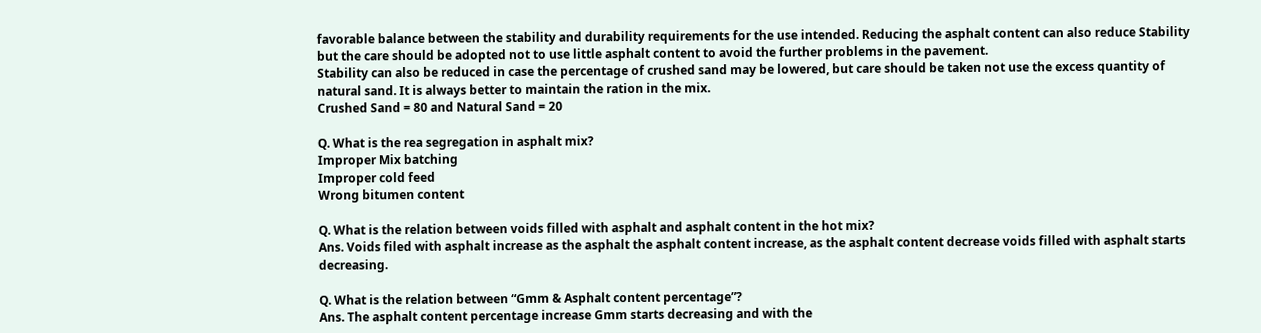favorable balance between the stability and durability requirements for the use intended. Reducing the asphalt content can also reduce Stability but the care should be adopted not to use little asphalt content to avoid the further problems in the pavement.
Stability can also be reduced in case the percentage of crushed sand may be lowered, but care should be taken not use the excess quantity of natural sand. It is always better to maintain the ration in the mix.
Crushed Sand = 80 and Natural Sand = 20

Q. What is the rea segregation in asphalt mix?
Improper Mix batching
Improper cold feed
Wrong bitumen content

Q. What is the relation between voids filled with asphalt and asphalt content in the hot mix?
Ans. Voids filed with asphalt increase as the asphalt the asphalt content increase, as the asphalt content decrease voids filled with asphalt starts decreasing.

Q. What is the relation between “Gmm & Asphalt content percentage”?
Ans. The asphalt content percentage increase Gmm starts decreasing and with the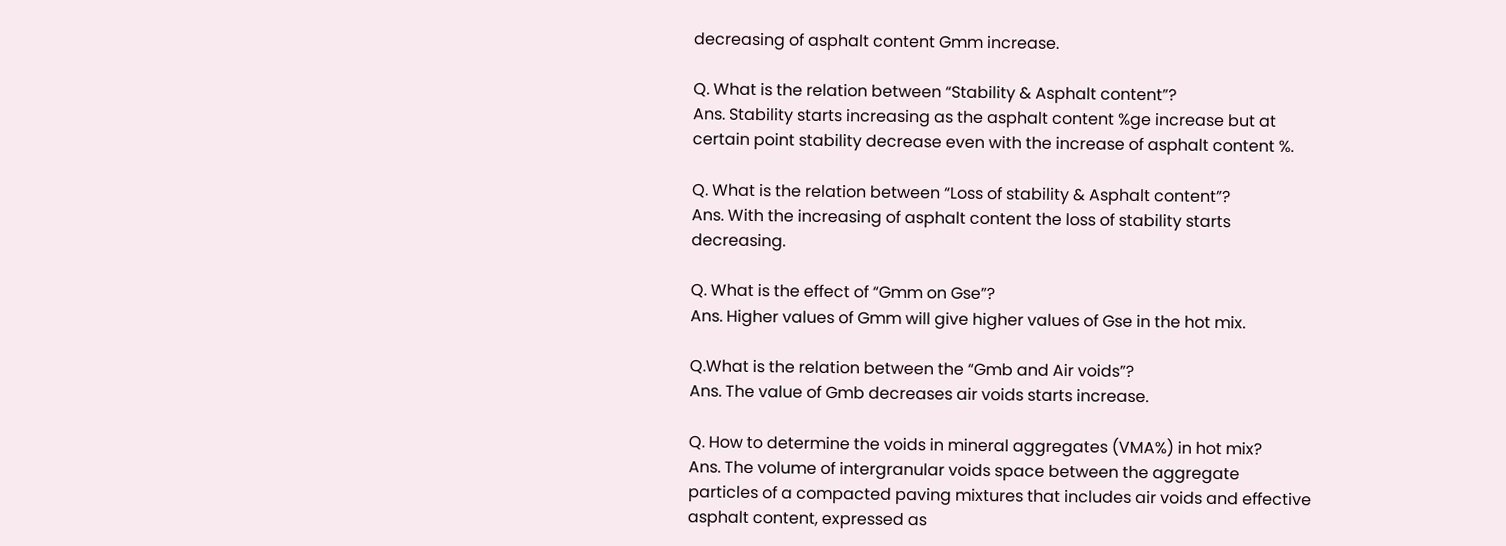decreasing of asphalt content Gmm increase.

Q. What is the relation between “Stability & Asphalt content”?
Ans. Stability starts increasing as the asphalt content %ge increase but at certain point stability decrease even with the increase of asphalt content %.

Q. What is the relation between “Loss of stability & Asphalt content”?
Ans. With the increasing of asphalt content the loss of stability starts decreasing.

Q. What is the effect of “Gmm on Gse”?
Ans. Higher values of Gmm will give higher values of Gse in the hot mix.

Q.What is the relation between the “Gmb and Air voids”?
Ans. The value of Gmb decreases air voids starts increase.

Q. How to determine the voids in mineral aggregates (VMA%) in hot mix?
Ans. The volume of intergranular voids space between the aggregate particles of a compacted paving mixtures that includes air voids and effective asphalt content, expressed as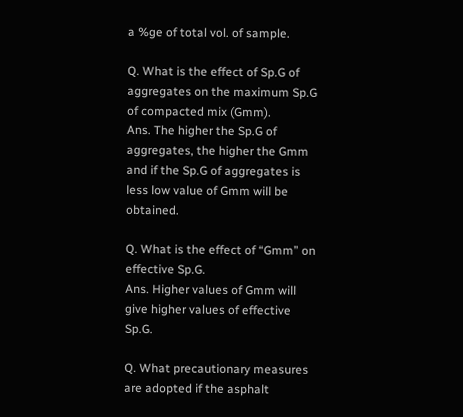a %ge of total vol. of sample.

Q. What is the effect of Sp.G of aggregates on the maximum Sp.G of compacted mix (Gmm).
Ans. The higher the Sp.G of aggregates, the higher the Gmm and if the Sp.G of aggregates is less low value of Gmm will be obtained.

Q. What is the effect of “Gmm” on effective Sp.G.
Ans. Higher values of Gmm will give higher values of effective Sp.G.

Q. What precautionary measures are adopted if the asphalt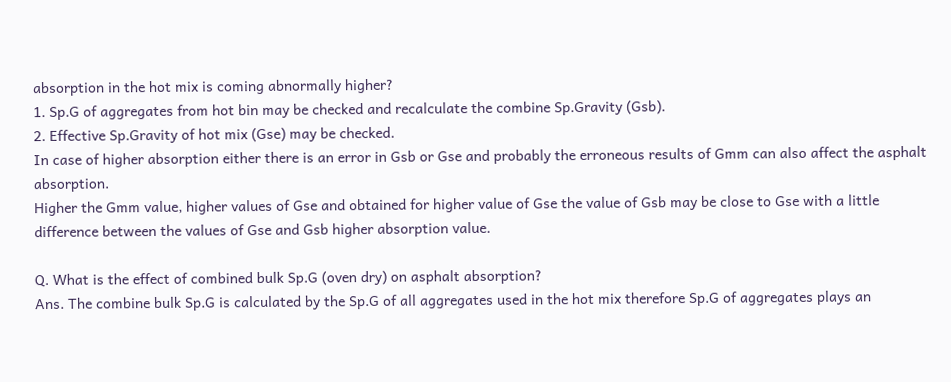absorption in the hot mix is coming abnormally higher?
1. Sp.G of aggregates from hot bin may be checked and recalculate the combine Sp.Gravity (Gsb).
2. Effective Sp.Gravity of hot mix (Gse) may be checked.
In case of higher absorption either there is an error in Gsb or Gse and probably the erroneous results of Gmm can also affect the asphalt absorption.
Higher the Gmm value, higher values of Gse and obtained for higher value of Gse the value of Gsb may be close to Gse with a little difference between the values of Gse and Gsb higher absorption value.

Q. What is the effect of combined bulk Sp.G (oven dry) on asphalt absorption?
Ans. The combine bulk Sp.G is calculated by the Sp.G of all aggregates used in the hot mix therefore Sp.G of aggregates plays an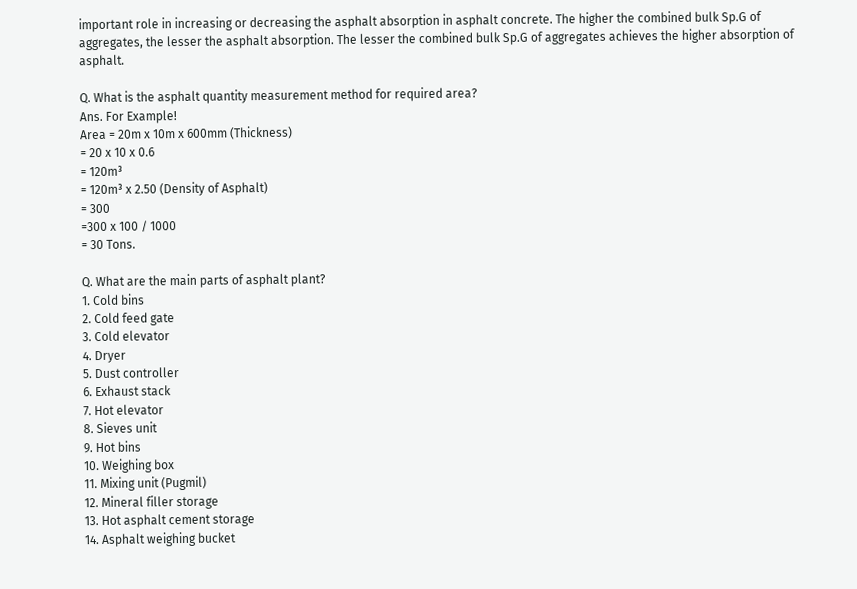important role in increasing or decreasing the asphalt absorption in asphalt concrete. The higher the combined bulk Sp.G of aggregates, the lesser the asphalt absorption. The lesser the combined bulk Sp.G of aggregates achieves the higher absorption of asphalt.

Q. What is the asphalt quantity measurement method for required area?
Ans. For Example!
Area = 20m x 10m x 600mm (Thickness)
= 20 x 10 x 0.6
= 120m³
= 120m³ x 2.50 (Density of Asphalt)
= 300
=300 x 100 / 1000
= 30 Tons.

Q. What are the main parts of asphalt plant?
1. Cold bins
2. Cold feed gate
3. Cold elevator
4. Dryer
5. Dust controller
6. Exhaust stack
7. Hot elevator
8. Sieves unit
9. Hot bins
10. Weighing box
11. Mixing unit (Pugmil)
12. Mineral filler storage
13. Hot asphalt cement storage
14. Asphalt weighing bucket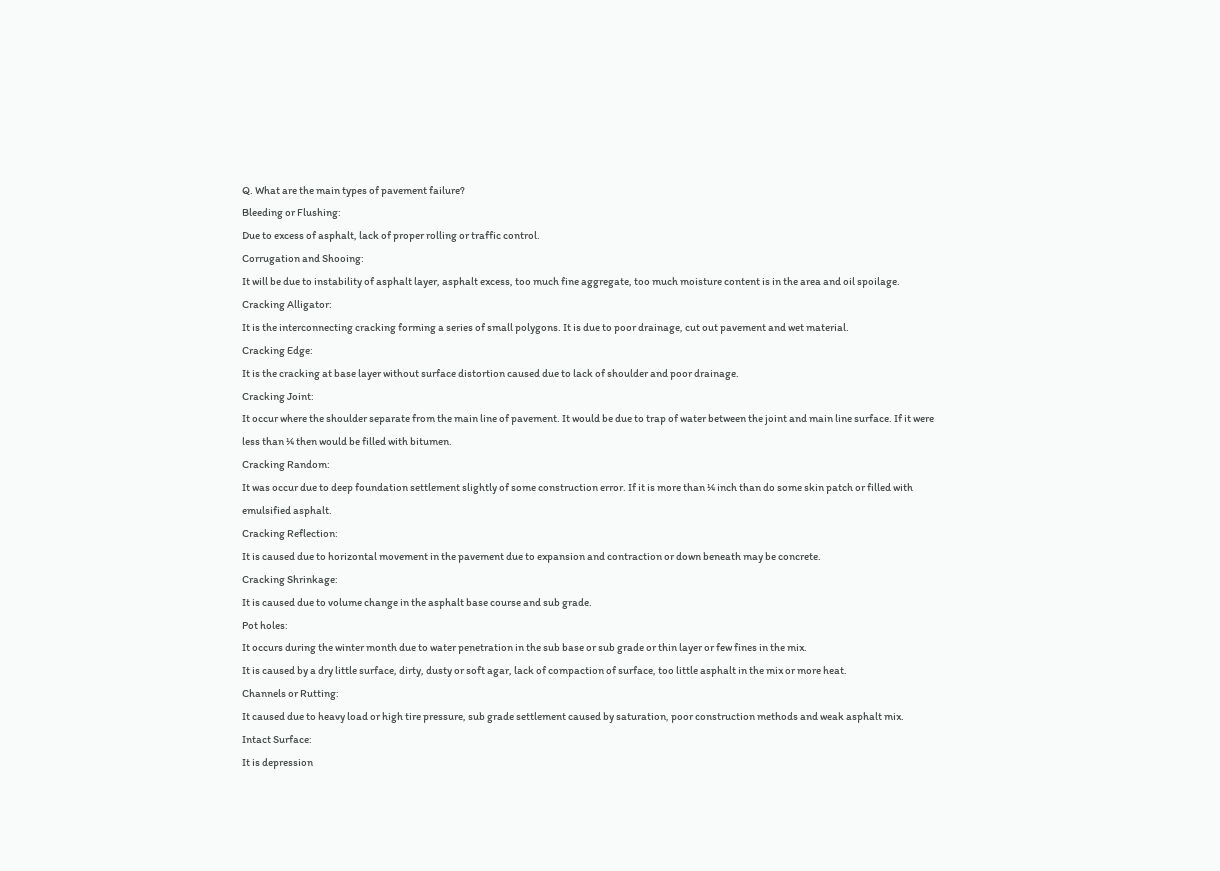Q. What are the main types of pavement failure?
Bleeding or Flushing:
Due to excess of asphalt, lack of proper rolling or traffic control.
Corrugation and Shooing:
It will be due to instability of asphalt layer, asphalt excess, too much fine aggregate, too much moisture content is in the area and oil spoilage.
Cracking Alligator:
It is the interconnecting cracking forming a series of small polygons. It is due to poor drainage, cut out pavement and wet material.
Cracking Edge:
It is the cracking at base layer without surface distortion caused due to lack of shoulder and poor drainage.
Cracking Joint:
It occur where the shoulder separate from the main line of pavement. It would be due to trap of water between the joint and main line surface. If it were less than ¼ then would be filled with bitumen.
Cracking Random:
It was occur due to deep foundation settlement slightly of some construction error. If it is more than ¼ inch than do some skin patch or filled with emulsified asphalt.
Cracking Reflection:
It is caused due to horizontal movement in the pavement due to expansion and contraction or down beneath may be concrete.
Cracking Shrinkage:
It is caused due to volume change in the asphalt base course and sub grade.
Pot holes:
It occurs during the winter month due to water penetration in the sub base or sub grade or thin layer or few fines in the mix.
It is caused by a dry little surface, dirty, dusty or soft agar, lack of compaction of surface, too little asphalt in the mix or more heat.
Channels or Rutting:
It caused due to heavy load or high tire pressure, sub grade settlement caused by saturation, poor construction methods and weak asphalt mix.
Intact Surface:
It is depression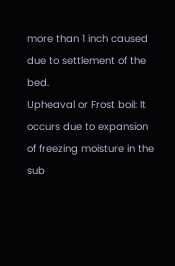more than 1 inch caused due to settlement of the bed.
Upheaval or Frost boil: It occurs due to expansion of freezing moisture in the sub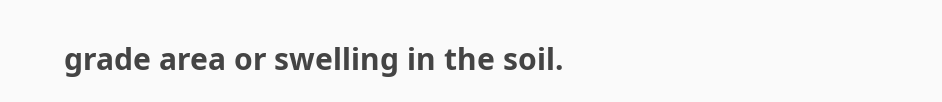grade area or swelling in the soil.